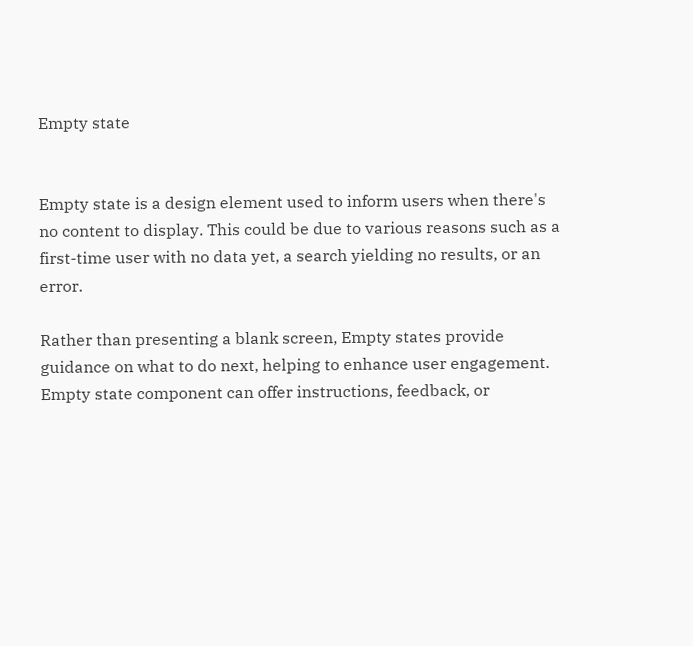Empty state


Empty state is a design element used to inform users when there's no content to display. This could be due to various reasons such as a first-time user with no data yet, a search yielding no results, or an error.

Rather than presenting a blank screen, Empty states provide guidance on what to do next, helping to enhance user engagement. Empty state component can offer instructions, feedback, or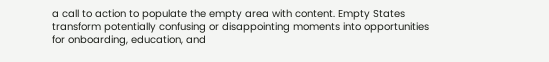a call to action to populate the empty area with content. Empty States transform potentially confusing or disappointing moments into opportunities for onboarding, education, and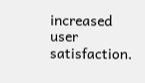increased user satisfaction.